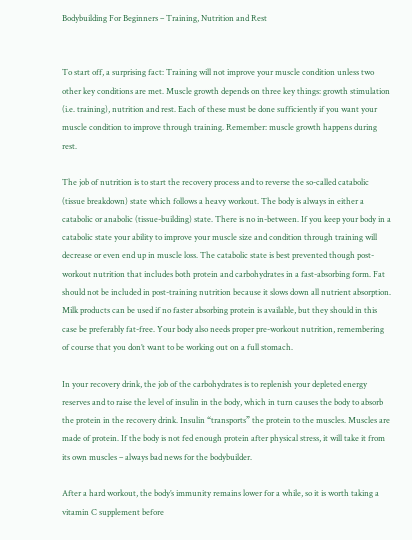Bodybuilding For Beginners – Training, Nutrition and Rest


To start off, a surprising fact: Training will not improve your muscle condition unless two other key conditions are met. Muscle growth depends on three key things: growth stimulation (i.e. training), nutrition and rest. Each of these must be done sufficiently if you want your muscle condition to improve through training. Remember: muscle growth happens during rest.

The job of nutrition is to start the recovery process and to reverse the so-called catabolic (tissue breakdown) state which follows a heavy workout. The body is always in either a catabolic or anabolic (tissue-building) state. There is no in-between. If you keep your body in a catabolic state your ability to improve your muscle size and condition through training will decrease or even end up in muscle loss. The catabolic state is best prevented though post-workout nutrition that includes both protein and carbohydrates in a fast-absorbing form. Fat should not be included in post-training nutrition because it slows down all nutrient absorption. Milk products can be used if no faster absorbing protein is available, but they should in this case be preferably fat-free. Your body also needs proper pre-workout nutrition, remembering of course that you don’t want to be working out on a full stomach.

In your recovery drink, the job of the carbohydrates is to replenish your depleted energy reserves and to raise the level of insulin in the body, which in turn causes the body to absorb the protein in the recovery drink. Insulin “transports” the protein to the muscles. Muscles are made of protein. If the body is not fed enough protein after physical stress, it will take it from its own muscles – always bad news for the bodybuilder.

After a hard workout, the body’s immunity remains lower for a while, so it is worth taking a vitamin C supplement before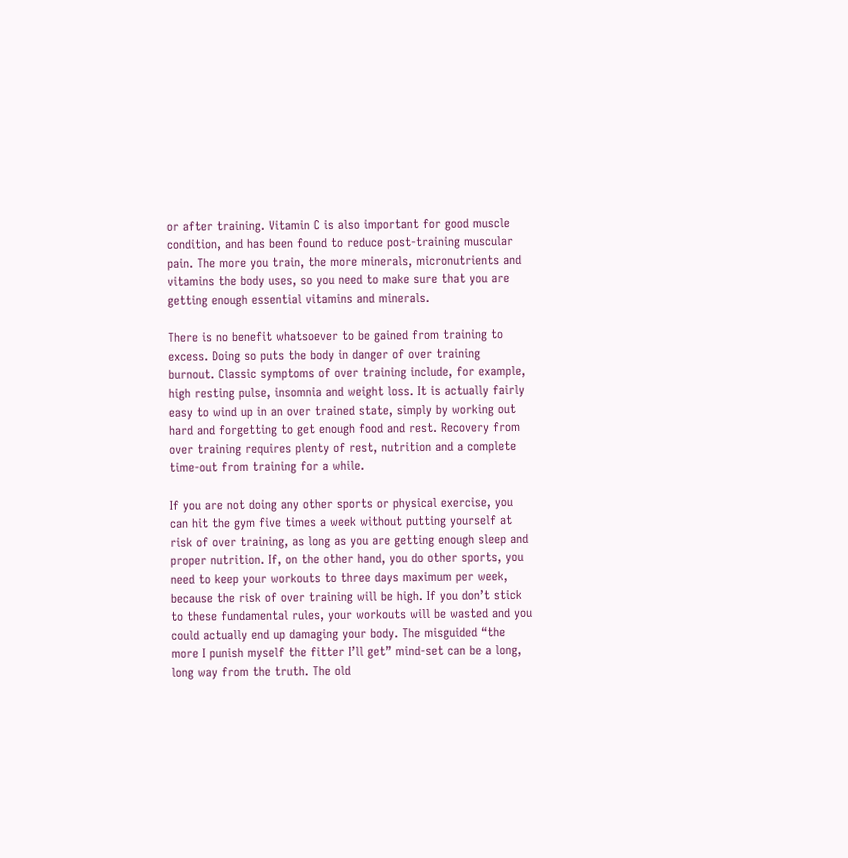or after training. Vitamin C is also important for good muscle condition, and has been found to reduce post-training muscular pain. The more you train, the more minerals, micronutrients and vitamins the body uses, so you need to make sure that you are getting enough essential vitamins and minerals.

There is no benefit whatsoever to be gained from training to excess. Doing so puts the body in danger of over training burnout. Classic symptoms of over training include, for example, high resting pulse, insomnia and weight loss. It is actually fairly easy to wind up in an over trained state, simply by working out hard and forgetting to get enough food and rest. Recovery from over training requires plenty of rest, nutrition and a complete time-out from training for a while.

If you are not doing any other sports or physical exercise, you can hit the gym five times a week without putting yourself at risk of over training, as long as you are getting enough sleep and proper nutrition. If, on the other hand, you do other sports, you need to keep your workouts to three days maximum per week, because the risk of over training will be high. If you don’t stick to these fundamental rules, your workouts will be wasted and you could actually end up damaging your body. The misguided “the more I punish myself the fitter I’ll get” mind-set can be a long, long way from the truth. The old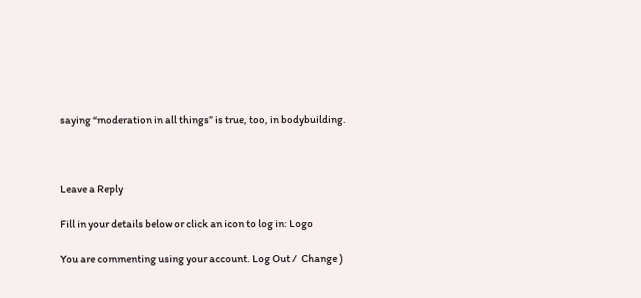saying “moderation in all things” is true, too, in bodybuilding.



Leave a Reply

Fill in your details below or click an icon to log in: Logo

You are commenting using your account. Log Out /  Change )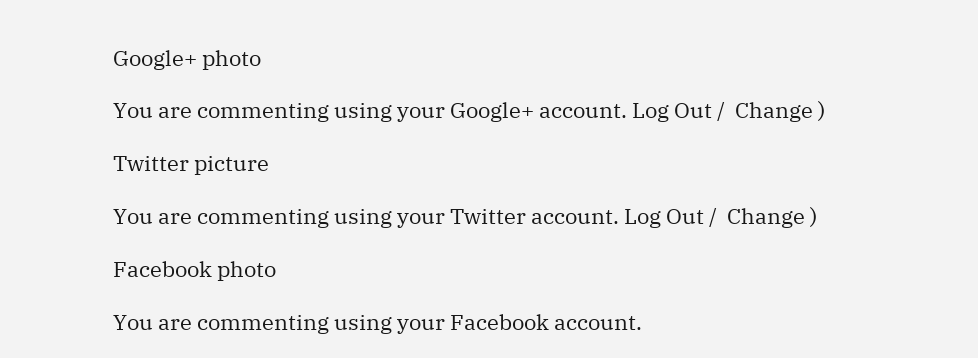Google+ photo

You are commenting using your Google+ account. Log Out /  Change )

Twitter picture

You are commenting using your Twitter account. Log Out /  Change )

Facebook photo

You are commenting using your Facebook account.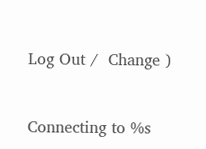Log Out /  Change )


Connecting to %s